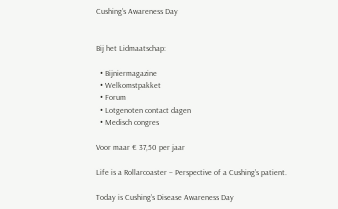Cushing’s Awareness Day


Bij het Lidmaatschap:

  • Bijniermagazine
  • Welkomstpakket
  • Forum
  • Lotgenoten contact dagen
  • Medisch congres

Voor maar € 37,50 per jaar

Life is a Rollarcoaster – Perspective of a Cushing’s patient.

Today is Cushing’s Disease Awareness Day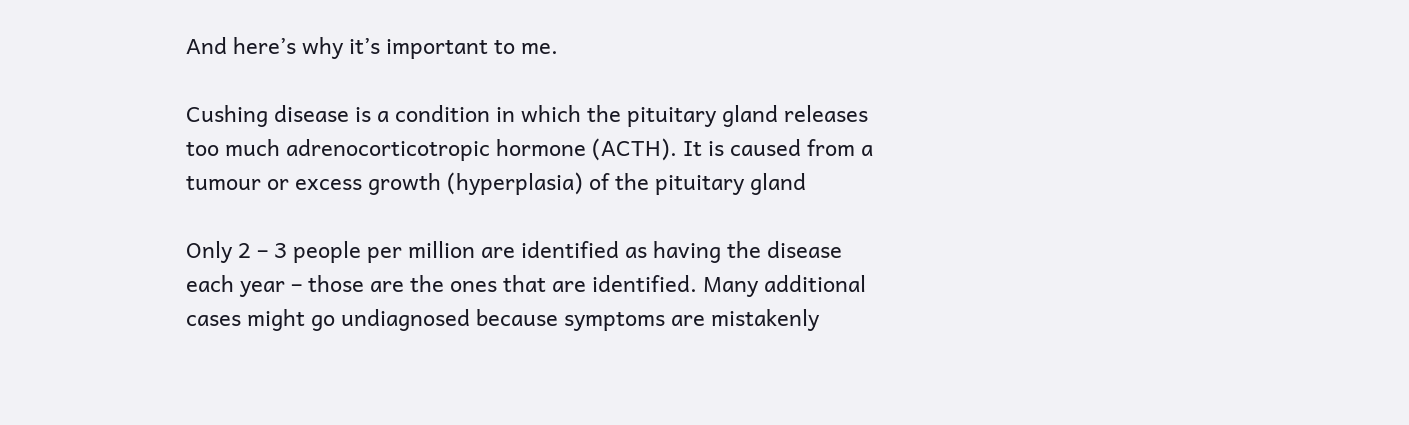And here’s why it’s important to me.

Cushing disease is a condition in which the pituitary gland releases too much adrenocorticotropic hormone (ACTH). It is caused from a tumour or excess growth (hyperplasia) of the pituitary gland

Only 2 – 3 people per million are identified as having the disease each year – those are the ones that are identified. Many additional cases might go undiagnosed because symptoms are mistakenly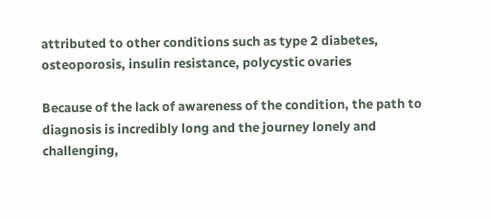attributed to other conditions such as type 2 diabetes, osteoporosis, insulin resistance, polycystic ovaries

Because of the lack of awareness of the condition, the path to diagnosis is incredibly long and the journey lonely and challenging,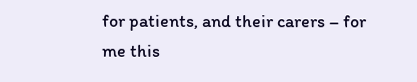for patients, and their carers – for me this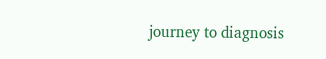journey to diagnosis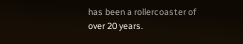has been a rollercoaster of over 20 years.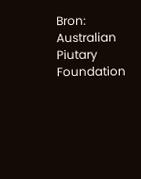Bron: Australian Piutary Foundation